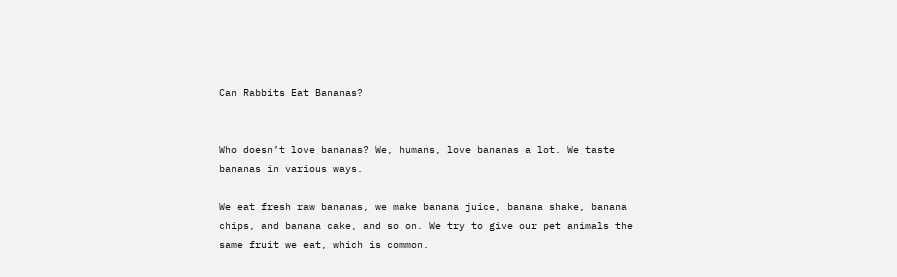Can Rabbits Eat Bananas?


Who doesn’t love bananas? We, humans, love bananas a lot. We taste bananas in various ways.

We eat fresh raw bananas, we make banana juice, banana shake, banana chips, and banana cake, and so on. We try to give our pet animals the same fruit we eat, which is common.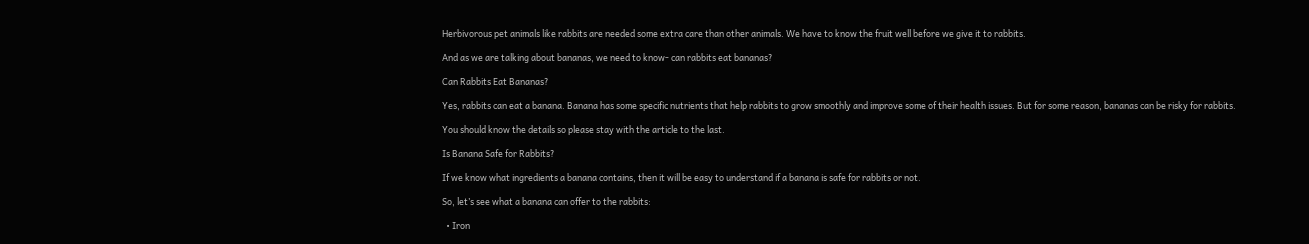Herbivorous pet animals like rabbits are needed some extra care than other animals. We have to know the fruit well before we give it to rabbits.

And as we are talking about bananas, we need to know- can rabbits eat bananas?

Can Rabbits Eat Bananas?

Yes, rabbits can eat a banana. Banana has some specific nutrients that help rabbits to grow smoothly and improve some of their health issues. But for some reason, bananas can be risky for rabbits.

You should know the details so please stay with the article to the last.

Is Banana Safe for Rabbits?

If we know what ingredients a banana contains, then it will be easy to understand if a banana is safe for rabbits or not.

So, let’s see what a banana can offer to the rabbits:

  • Iron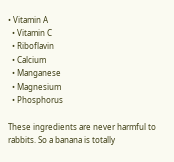• Vitamin A
  • Vitamin C
  • Riboflavin
  • Calcium
  • Manganese
  • Magnesium
  • Phosphorus

These ingredients are never harmful to rabbits. So a banana is totally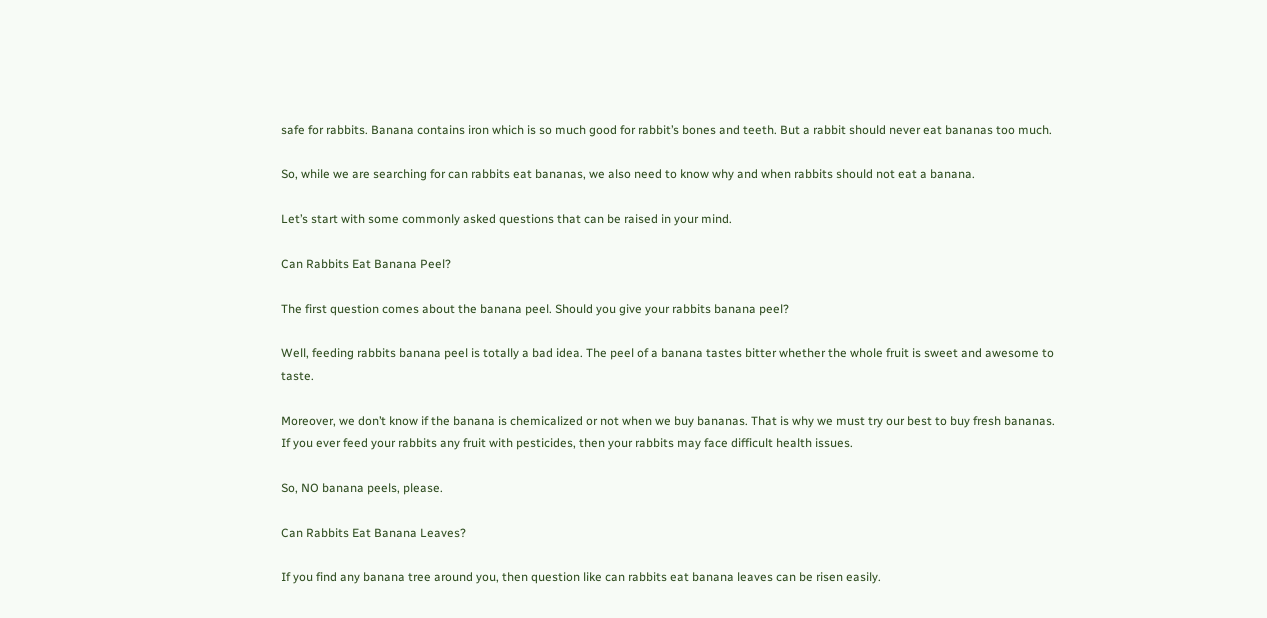safe for rabbits. Banana contains iron which is so much good for rabbit’s bones and teeth. But a rabbit should never eat bananas too much.

So, while we are searching for can rabbits eat bananas, we also need to know why and when rabbits should not eat a banana.

Let’s start with some commonly asked questions that can be raised in your mind.

Can Rabbits Eat Banana Peel?

The first question comes about the banana peel. Should you give your rabbits banana peel?

Well, feeding rabbits banana peel is totally a bad idea. The peel of a banana tastes bitter whether the whole fruit is sweet and awesome to taste.

Moreover, we don’t know if the banana is chemicalized or not when we buy bananas. That is why we must try our best to buy fresh bananas. If you ever feed your rabbits any fruit with pesticides, then your rabbits may face difficult health issues.

So, NO banana peels, please.

Can Rabbits Eat Banana Leaves?

If you find any banana tree around you, then question like can rabbits eat banana leaves can be risen easily.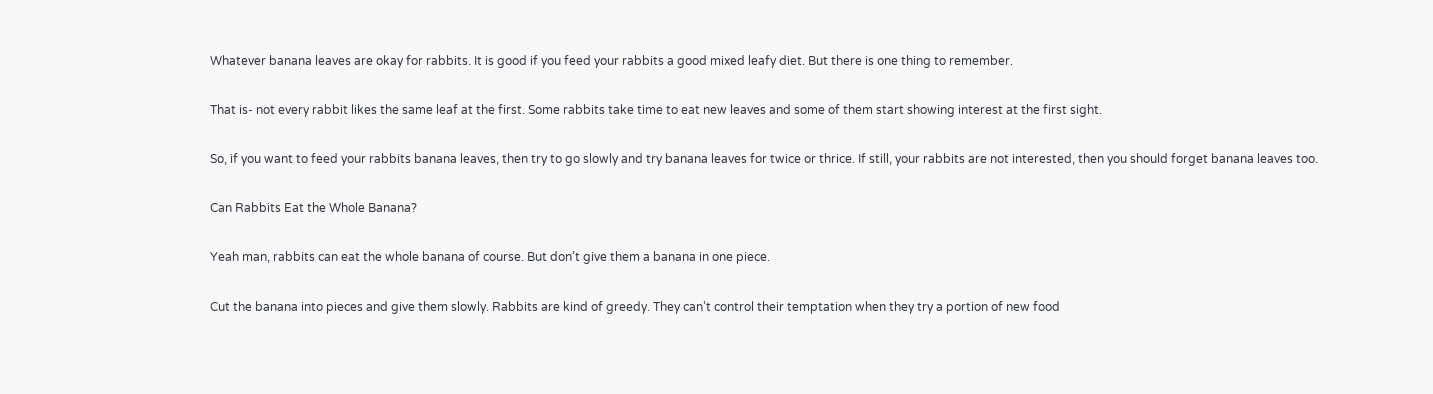Whatever banana leaves are okay for rabbits. It is good if you feed your rabbits a good mixed leafy diet. But there is one thing to remember.

That is- not every rabbit likes the same leaf at the first. Some rabbits take time to eat new leaves and some of them start showing interest at the first sight.

So, if you want to feed your rabbits banana leaves, then try to go slowly and try banana leaves for twice or thrice. If still, your rabbits are not interested, then you should forget banana leaves too.

Can Rabbits Eat the Whole Banana?

Yeah man, rabbits can eat the whole banana of course. But don’t give them a banana in one piece.

Cut the banana into pieces and give them slowly. Rabbits are kind of greedy. They can’t control their temptation when they try a portion of new food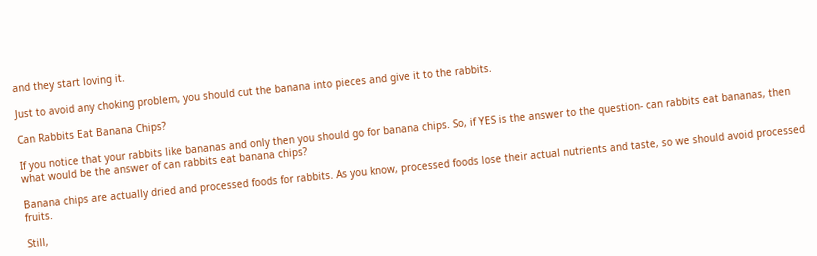and they start loving it.

Just to avoid any choking problem, you should cut the banana into pieces and give it to the rabbits.

Can Rabbits Eat Banana Chips?

If you notice that your rabbits like bananas and only then you should go for banana chips. So, if YES is the answer to the question- can rabbits eat bananas, then what would be the answer of can rabbits eat banana chips?

Banana chips are actually dried and processed foods for rabbits. As you know, processed foods lose their actual nutrients and taste, so we should avoid processed fruits.

Still,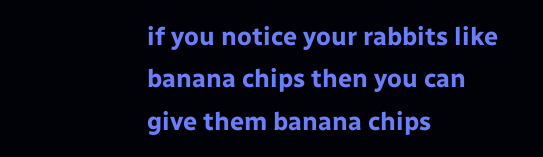if you notice your rabbits like banana chips then you can give them banana chips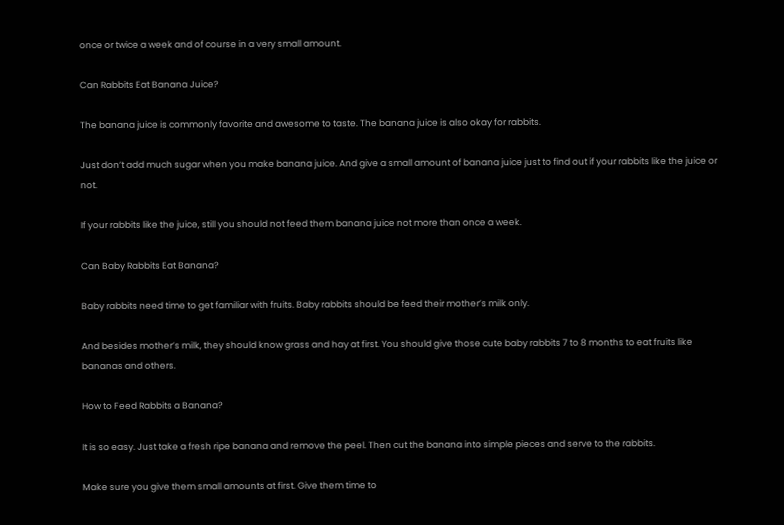once or twice a week and of course in a very small amount.

Can Rabbits Eat Banana Juice?

The banana juice is commonly favorite and awesome to taste. The banana juice is also okay for rabbits.

Just don’t add much sugar when you make banana juice. And give a small amount of banana juice just to find out if your rabbits like the juice or not.

If your rabbits like the juice, still you should not feed them banana juice not more than once a week.

Can Baby Rabbits Eat Banana?

Baby rabbits need time to get familiar with fruits. Baby rabbits should be feed their mother’s milk only.

And besides mother’s milk, they should know grass and hay at first. You should give those cute baby rabbits 7 to 8 months to eat fruits like bananas and others.

How to Feed Rabbits a Banana?

It is so easy. Just take a fresh ripe banana and remove the peel. Then cut the banana into simple pieces and serve to the rabbits.

Make sure you give them small amounts at first. Give them time to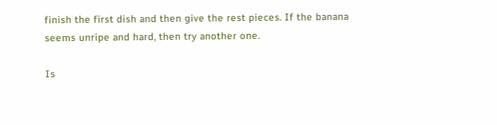finish the first dish and then give the rest pieces. If the banana seems unripe and hard, then try another one.

Is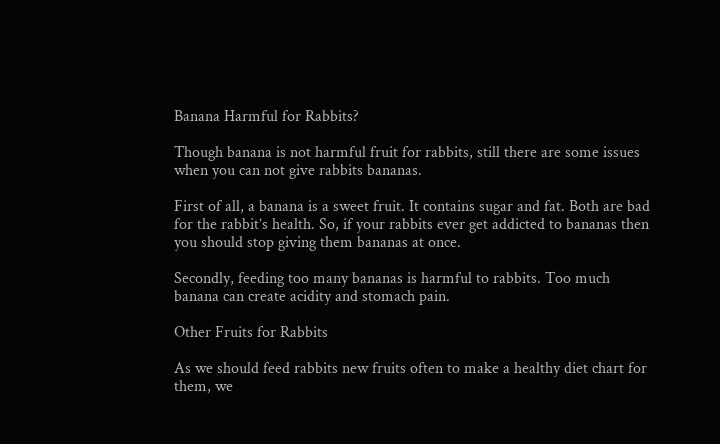Banana Harmful for Rabbits?

Though banana is not harmful fruit for rabbits, still there are some issues when you can not give rabbits bananas.

First of all, a banana is a sweet fruit. It contains sugar and fat. Both are bad for the rabbit’s health. So, if your rabbits ever get addicted to bananas then you should stop giving them bananas at once.

Secondly, feeding too many bananas is harmful to rabbits. Too much banana can create acidity and stomach pain.

Other Fruits for Rabbits

As we should feed rabbits new fruits often to make a healthy diet chart for them, we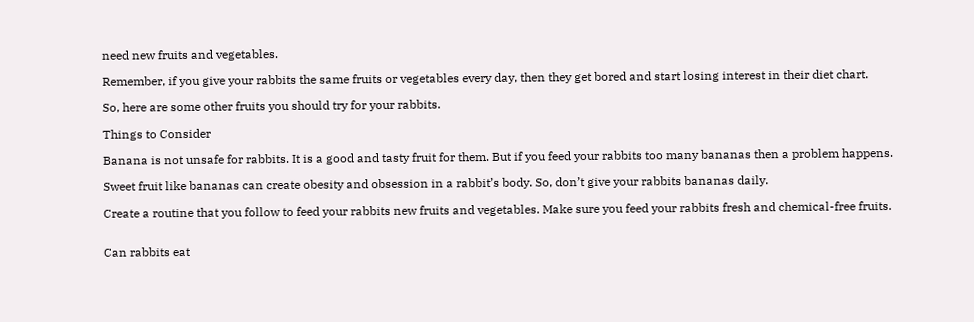need new fruits and vegetables.

Remember, if you give your rabbits the same fruits or vegetables every day, then they get bored and start losing interest in their diet chart.

So, here are some other fruits you should try for your rabbits.

Things to Consider

Banana is not unsafe for rabbits. It is a good and tasty fruit for them. But if you feed your rabbits too many bananas then a problem happens.

Sweet fruit like bananas can create obesity and obsession in a rabbit’s body. So, don’t give your rabbits bananas daily.

Create a routine that you follow to feed your rabbits new fruits and vegetables. Make sure you feed your rabbits fresh and chemical-free fruits.


Can rabbits eat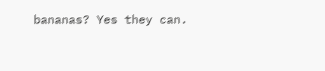bananas? Yes they can.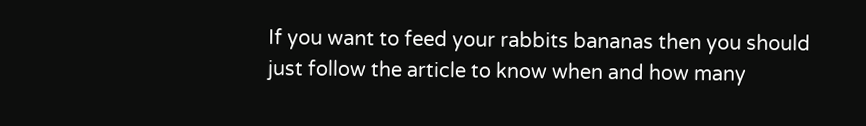If you want to feed your rabbits bananas then you should just follow the article to know when and how many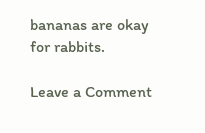bananas are okay for rabbits.

Leave a Comment